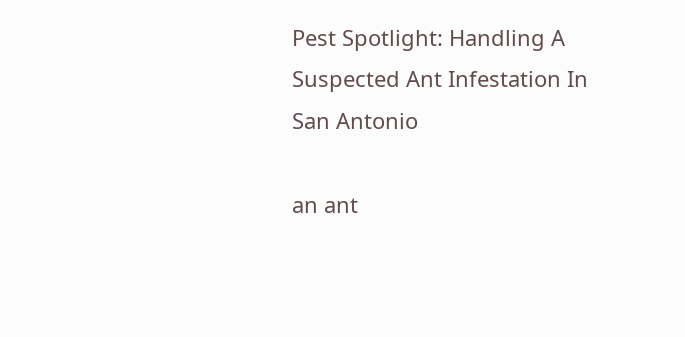Pest Spotlight: Handling A Suspected Ant Infestation In San Antonio

an ant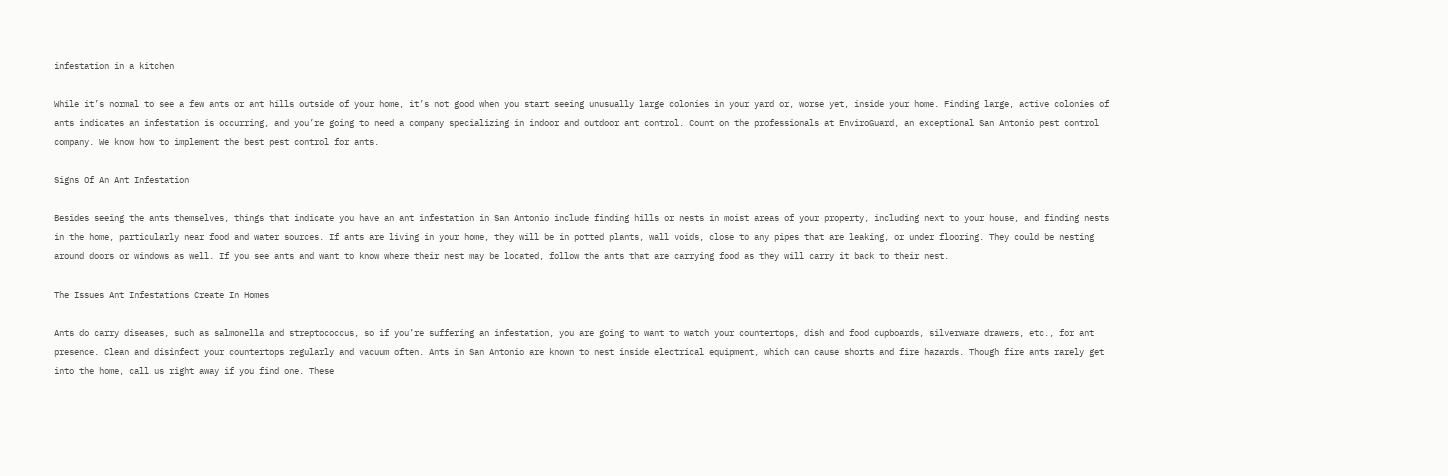infestation in a kitchen

While it’s normal to see a few ants or ant hills outside of your home, it’s not good when you start seeing unusually large colonies in your yard or, worse yet, inside your home. Finding large, active colonies of ants indicates an infestation is occurring, and you’re going to need a company specializing in indoor and outdoor ant control. Count on the professionals at EnviroGuard, an exceptional San Antonio pest control company. We know how to implement the best pest control for ants.

Signs Of An Ant Infestation

Besides seeing the ants themselves, things that indicate you have an ant infestation in San Antonio include finding hills or nests in moist areas of your property, including next to your house, and finding nests in the home, particularly near food and water sources. If ants are living in your home, they will be in potted plants, wall voids, close to any pipes that are leaking, or under flooring. They could be nesting around doors or windows as well. If you see ants and want to know where their nest may be located, follow the ants that are carrying food as they will carry it back to their nest.

The Issues Ant Infestations Create In Homes

Ants do carry diseases, such as salmonella and streptococcus, so if you’re suffering an infestation, you are going to want to watch your countertops, dish and food cupboards, silverware drawers, etc., for ant presence. Clean and disinfect your countertops regularly and vacuum often. Ants in San Antonio are known to nest inside electrical equipment, which can cause shorts and fire hazards. Though fire ants rarely get into the home, call us right away if you find one. These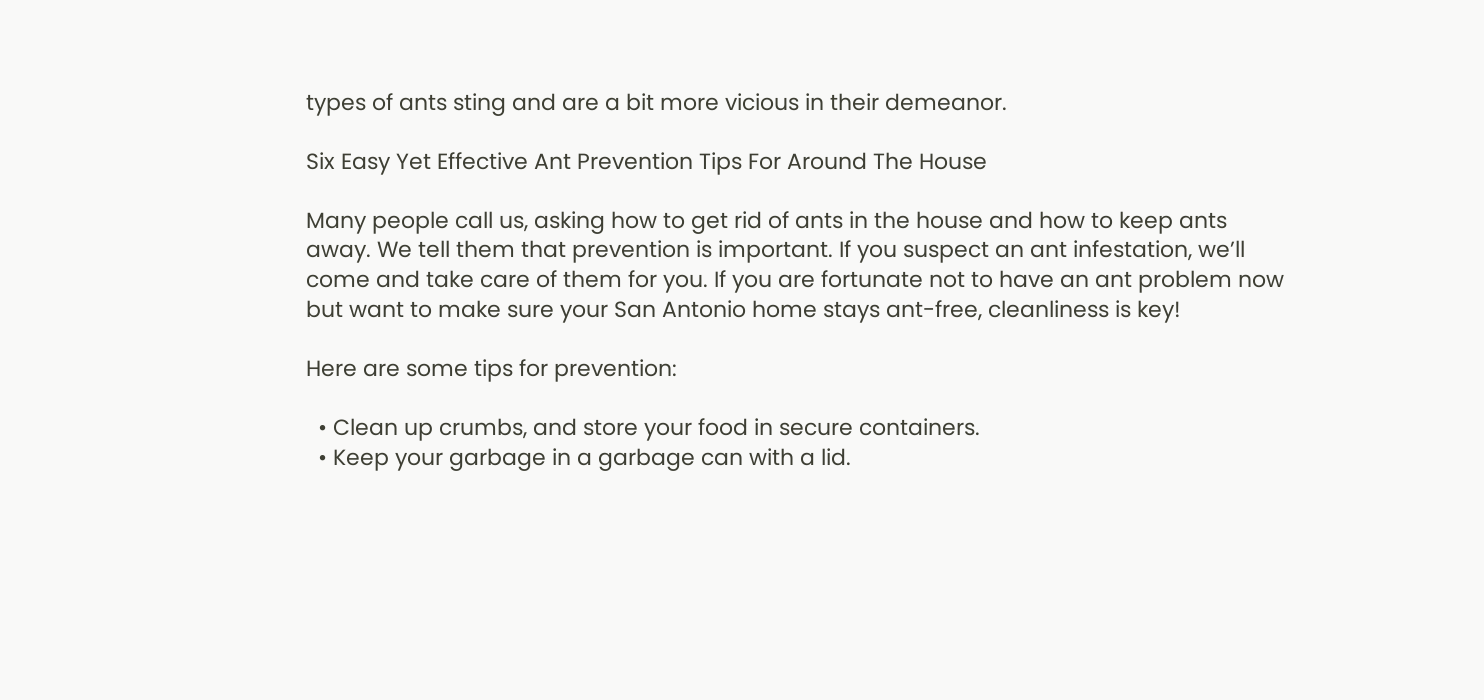types of ants sting and are a bit more vicious in their demeanor.

Six Easy Yet Effective Ant Prevention Tips For Around The House

Many people call us, asking how to get rid of ants in the house and how to keep ants away. We tell them that prevention is important. If you suspect an ant infestation, we’ll come and take care of them for you. If you are fortunate not to have an ant problem now but want to make sure your San Antonio home stays ant-free, cleanliness is key!

Here are some tips for prevention:

  • Clean up crumbs, and store your food in secure containers.
  • Keep your garbage in a garbage can with a lid.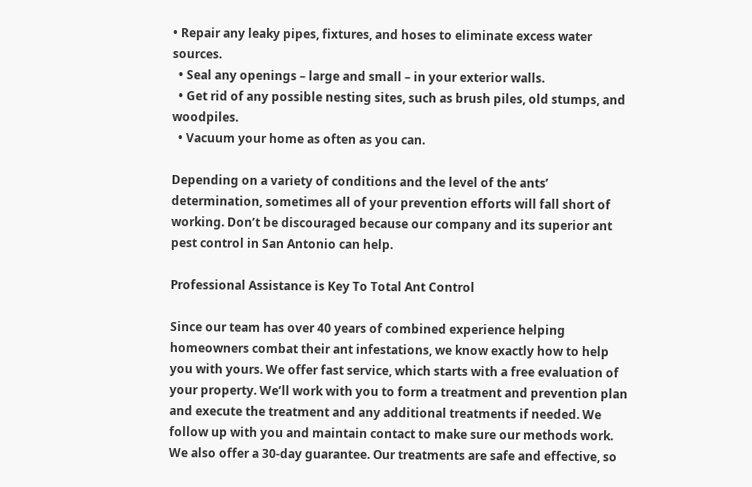• Repair any leaky pipes, fixtures, and hoses to eliminate excess water sources.
  • Seal any openings – large and small – in your exterior walls.
  • Get rid of any possible nesting sites, such as brush piles, old stumps, and woodpiles.
  • Vacuum your home as often as you can.

Depending on a variety of conditions and the level of the ants’ determination, sometimes all of your prevention efforts will fall short of working. Don’t be discouraged because our company and its superior ant pest control in San Antonio can help.

Professional Assistance is Key To Total Ant Control

Since our team has over 40 years of combined experience helping homeowners combat their ant infestations, we know exactly how to help you with yours. We offer fast service, which starts with a free evaluation of your property. We’ll work with you to form a treatment and prevention plan and execute the treatment and any additional treatments if needed. We follow up with you and maintain contact to make sure our methods work. We also offer a 30-day guarantee. Our treatments are safe and effective, so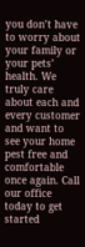you don’t have to worry about your family or your pets’ health. We truly care about each and every customer and want to see your home pest free and comfortable once again. Call our office today to get started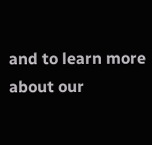and to learn more about our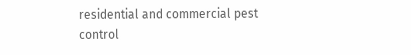residential and commercial pest control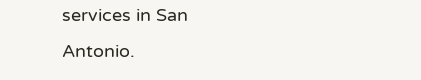services in San Antonio.